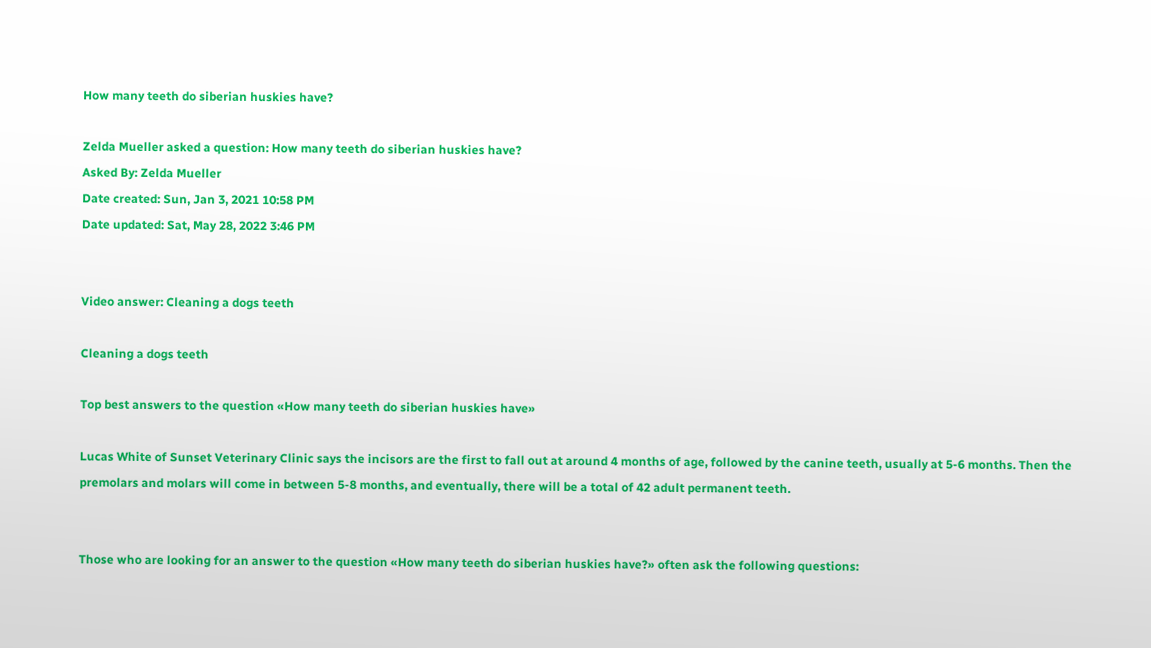How many teeth do siberian huskies have?

Zelda Mueller asked a question: How many teeth do siberian huskies have?
Asked By: Zelda Mueller
Date created: Sun, Jan 3, 2021 10:58 PM
Date updated: Sat, May 28, 2022 3:46 PM


Video answer: Cleaning a dogs teeth

Cleaning a dogs teeth

Top best answers to the question «How many teeth do siberian huskies have»

Lucas White of Sunset Veterinary Clinic says the incisors are the first to fall out at around 4 months of age, followed by the canine teeth, usually at 5-6 months. Then the premolars and molars will come in between 5-8 months, and eventually, there will be a total of 42 adult permanent teeth.


Those who are looking for an answer to the question «How many teeth do siberian huskies have?» often ask the following questions: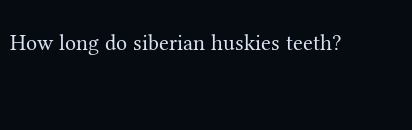How long do siberian huskies teeth?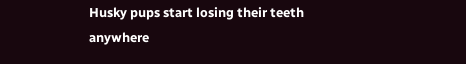Husky pups start losing their teeth anywhere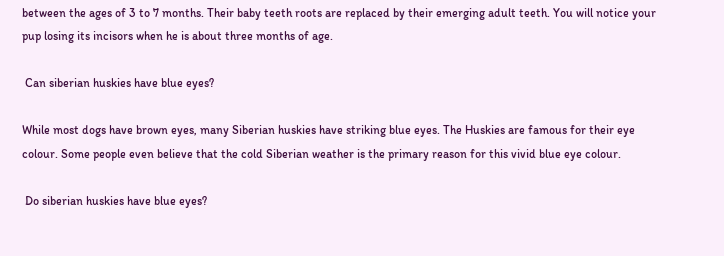between the ages of 3 to 7 months. Their baby teeth roots are replaced by their emerging adult teeth. You will notice your pup losing its incisors when he is about three months of age.

 Can siberian huskies have blue eyes?

While most dogs have brown eyes, many Siberian huskies have striking blue eyes. The Huskies are famous for their eye colour. Some people even believe that the cold Siberian weather is the primary reason for this vivid blue eye colour.

 Do siberian huskies have blue eyes?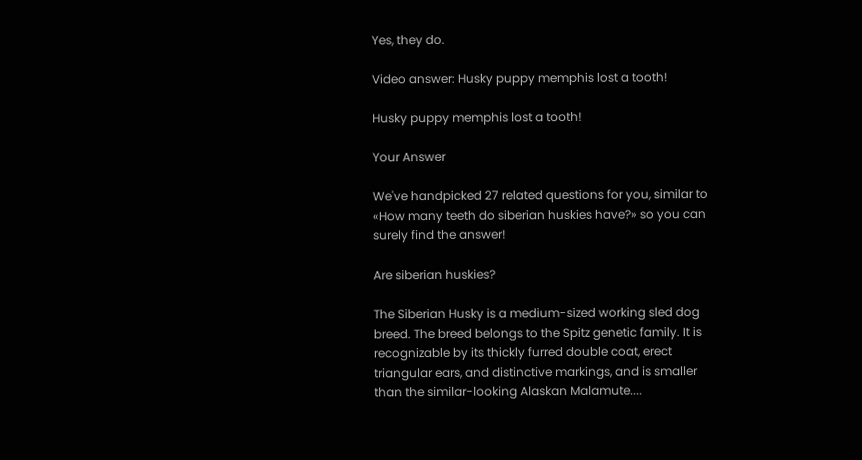Yes, they do.

Video answer: Husky puppy memphis lost a tooth!

Husky puppy memphis lost a tooth!

Your Answer

We've handpicked 27 related questions for you, similar to «How many teeth do siberian huskies have?» so you can surely find the answer!

Are siberian huskies?

The Siberian Husky is a medium-sized working sled dog breed. The breed belongs to the Spitz genetic family. It is recognizable by its thickly furred double coat, erect triangular ears, and distinctive markings, and is smaller than the similar-looking Alaskan Malamute....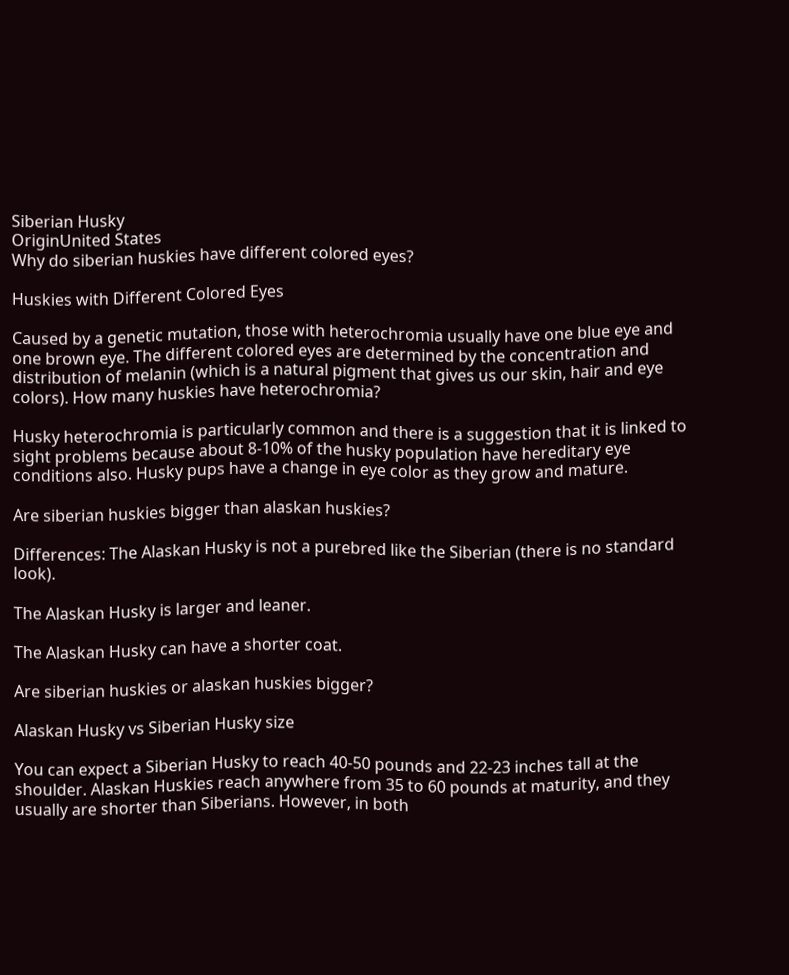Siberian Husky
OriginUnited States
Why do siberian huskies have different colored eyes?

Huskies with Different Colored Eyes

Caused by a genetic mutation, those with heterochromia usually have one blue eye and one brown eye. The different colored eyes are determined by the concentration and distribution of melanin (which is a natural pigment that gives us our skin, hair and eye colors). How many huskies have heterochromia?

Husky heterochromia is particularly common and there is a suggestion that it is linked to sight problems because about 8-10% of the husky population have hereditary eye conditions also. Husky pups have a change in eye color as they grow and mature.

Are siberian huskies bigger than alaskan huskies?

Differences: The Alaskan Husky is not a purebred like the Siberian (there is no standard look).

The Alaskan Husky is larger and leaner.

The Alaskan Husky can have a shorter coat.

Are siberian huskies or alaskan huskies bigger?

Alaskan Husky vs Siberian Husky size

You can expect a Siberian Husky to reach 40-50 pounds and 22-23 inches tall at the shoulder. Alaskan Huskies reach anywhere from 35 to 60 pounds at maturity, and they usually are shorter than Siberians. However, in both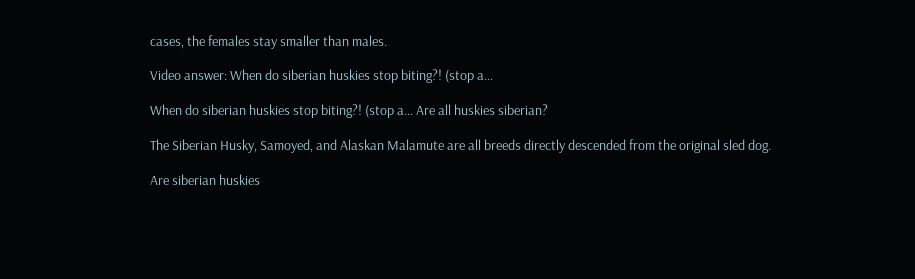cases, the females stay smaller than males.

Video answer: When do siberian huskies stop biting?! (stop a…

When do siberian huskies stop biting?! (stop a… Are all huskies siberian?

The Siberian Husky, Samoyed, and Alaskan Malamute are all breeds directly descended from the original sled dog.

Are siberian huskies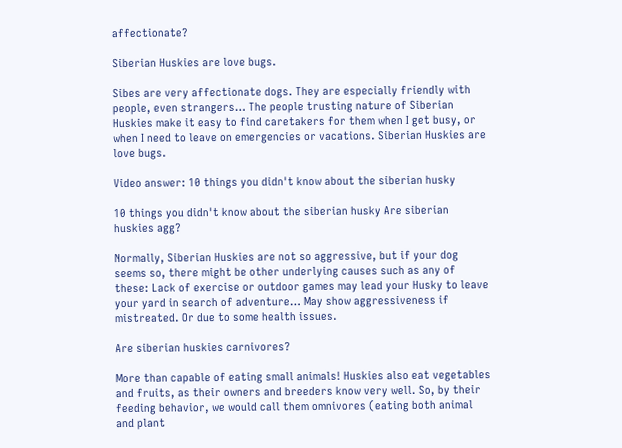affectionate?

Siberian Huskies are love bugs.

Sibes are very affectionate dogs. They are especially friendly with people, even strangers… The people trusting nature of Siberian Huskies make it easy to find caretakers for them when I get busy, or when I need to leave on emergencies or vacations. Siberian Huskies are love bugs.

Video answer: 10 things you didn't know about the siberian husky

10 things you didn't know about the siberian husky Are siberian huskies agg?

Normally, Siberian Huskies are not so aggressive, but if your dog seems so, there might be other underlying causes such as any of these: Lack of exercise or outdoor games may lead your Husky to leave your yard in search of adventure… May show aggressiveness if mistreated. Or due to some health issues.

Are siberian huskies carnivores?

More than capable of eating small animals! Huskies also eat vegetables and fruits, as their owners and breeders know very well. So, by their feeding behavior, we would call them omnivores (eating both animal and plant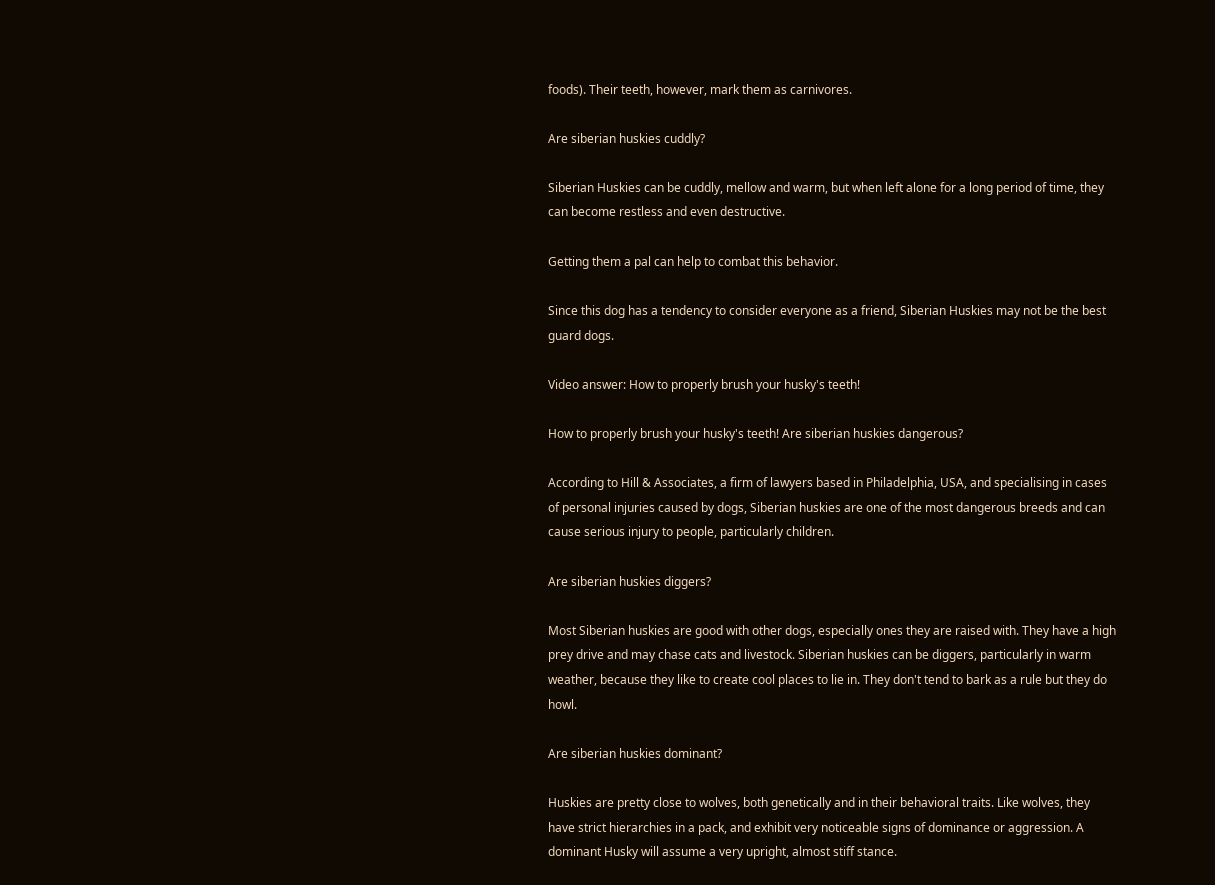foods). Their teeth, however, mark them as carnivores.

Are siberian huskies cuddly?

Siberian Huskies can be cuddly, mellow and warm, but when left alone for a long period of time, they can become restless and even destructive.

Getting them a pal can help to combat this behavior.

Since this dog has a tendency to consider everyone as a friend, Siberian Huskies may not be the best guard dogs.

Video answer: How to properly brush your husky's teeth!

How to properly brush your husky's teeth! Are siberian huskies dangerous?

According to Hill & Associates, a firm of lawyers based in Philadelphia, USA, and specialising in cases of personal injuries caused by dogs, Siberian huskies are one of the most dangerous breeds and can cause serious injury to people, particularly children.

Are siberian huskies diggers?

Most Siberian huskies are good with other dogs, especially ones they are raised with. They have a high prey drive and may chase cats and livestock. Siberian huskies can be diggers, particularly in warm weather, because they like to create cool places to lie in. They don't tend to bark as a rule but they do howl.

Are siberian huskies dominant?

Huskies are pretty close to wolves, both genetically and in their behavioral traits. Like wolves, they have strict hierarchies in a pack, and exhibit very noticeable signs of dominance or aggression. A dominant Husky will assume a very upright, almost stiff stance.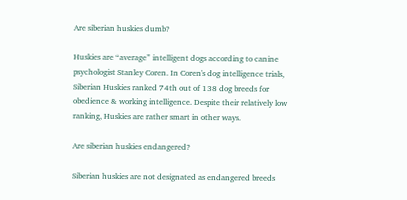Are siberian huskies dumb?

Huskies are “average” intelligent dogs according to canine psychologist Stanley Coren. In Coren's dog intelligence trials, Siberian Huskies ranked 74th out of 138 dog breeds for obedience & working intelligence. Despite their relatively low ranking, Huskies are rather smart in other ways.

Are siberian huskies endangered?

Siberian huskies are not designated as endangered breeds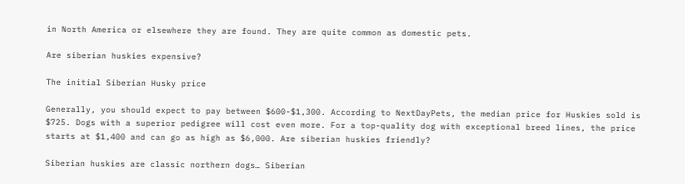in North America or elsewhere they are found. They are quite common as domestic pets.

Are siberian huskies expensive?

The initial Siberian Husky price

Generally, you should expect to pay between $600-$1,300. According to NextDayPets, the median price for Huskies sold is $725. Dogs with a superior pedigree will cost even more. For a top-quality dog with exceptional breed lines, the price starts at $1,400 and can go as high as $6,000. Are siberian huskies friendly?

Siberian huskies are classic northern dogs… Siberian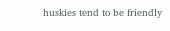huskies tend to be friendly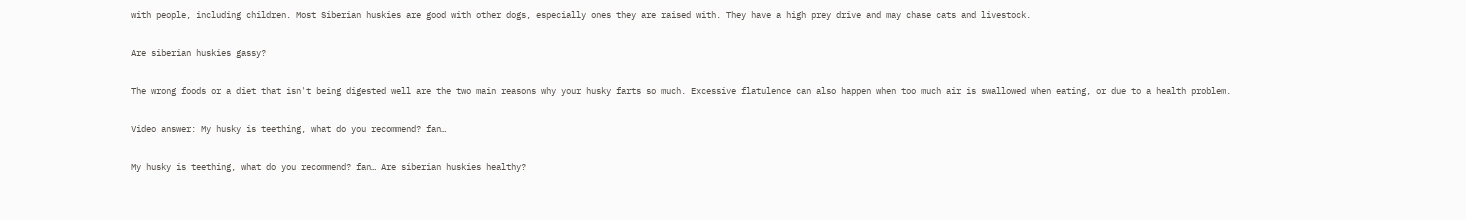with people, including children. Most Siberian huskies are good with other dogs, especially ones they are raised with. They have a high prey drive and may chase cats and livestock.

Are siberian huskies gassy?

The wrong foods or a diet that isn't being digested well are the two main reasons why your husky farts so much. Excessive flatulence can also happen when too much air is swallowed when eating, or due to a health problem.

Video answer: My husky is teething, what do you recommend? fan…

My husky is teething, what do you recommend? fan… Are siberian huskies healthy?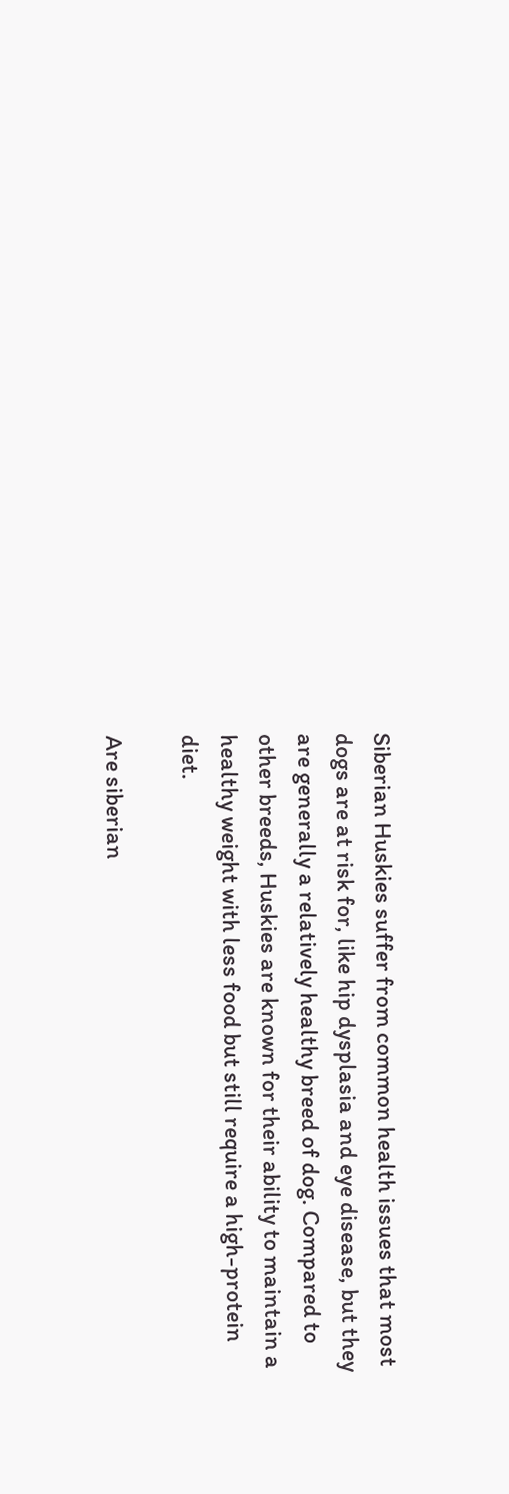Siberian Huskies suffer from common health issues that most dogs are at risk for, like hip dysplasia and eye disease, but they are generally a relatively healthy breed of dog. Compared to other breeds, Huskies are known for their ability to maintain a healthy weight with less food but still require a high-protein diet.

Are siberian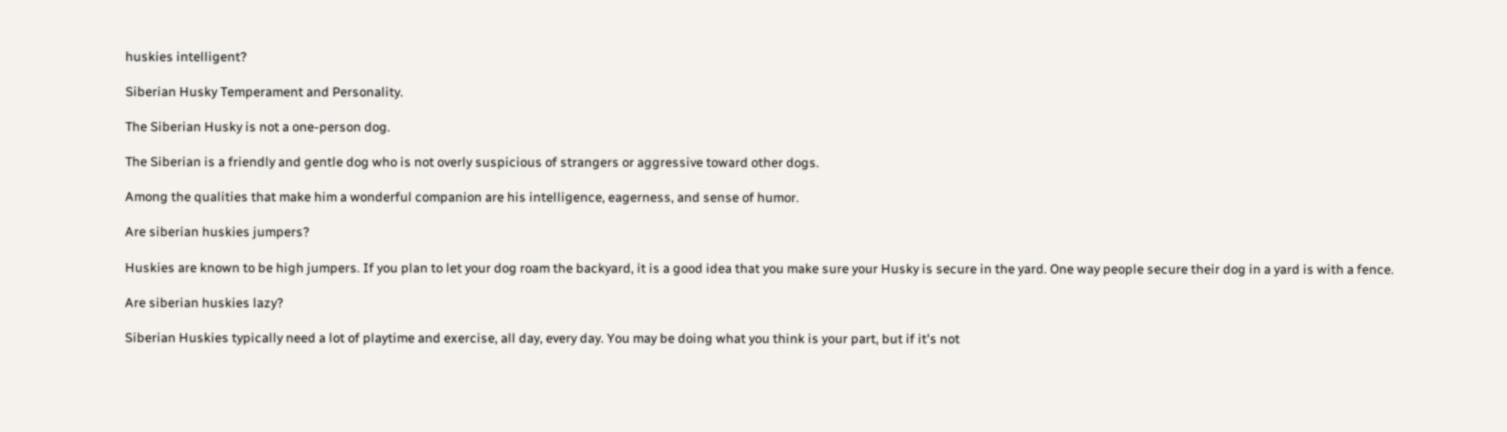huskies intelligent?

Siberian Husky Temperament and Personality.

The Siberian Husky is not a one-person dog.

The Siberian is a friendly and gentle dog who is not overly suspicious of strangers or aggressive toward other dogs.

Among the qualities that make him a wonderful companion are his intelligence, eagerness, and sense of humor.

Are siberian huskies jumpers?

Huskies are known to be high jumpers. If you plan to let your dog roam the backyard, it is a good idea that you make sure your Husky is secure in the yard. One way people secure their dog in a yard is with a fence.

Are siberian huskies lazy?

Siberian Huskies typically need a lot of playtime and exercise, all day, every day. You may be doing what you think is your part, but if it's not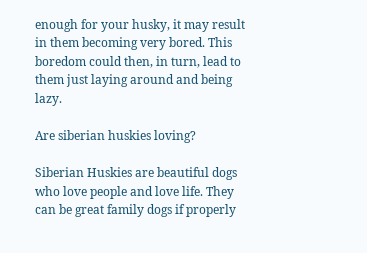enough for your husky, it may result in them becoming very bored. This boredom could then, in turn, lead to them just laying around and being lazy.

Are siberian huskies loving?

Siberian Huskies are beautiful dogs who love people and love life. They can be great family dogs if properly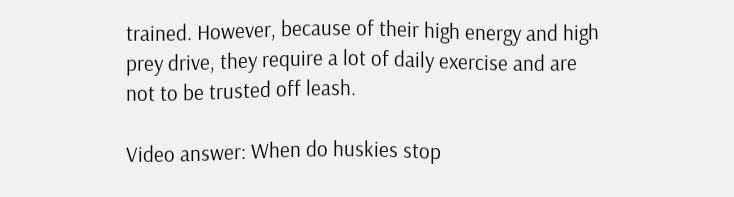trained. However, because of their high energy and high prey drive, they require a lot of daily exercise and are not to be trusted off leash.

Video answer: When do huskies stop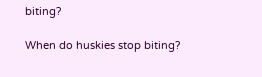biting?

When do huskies stop biting?